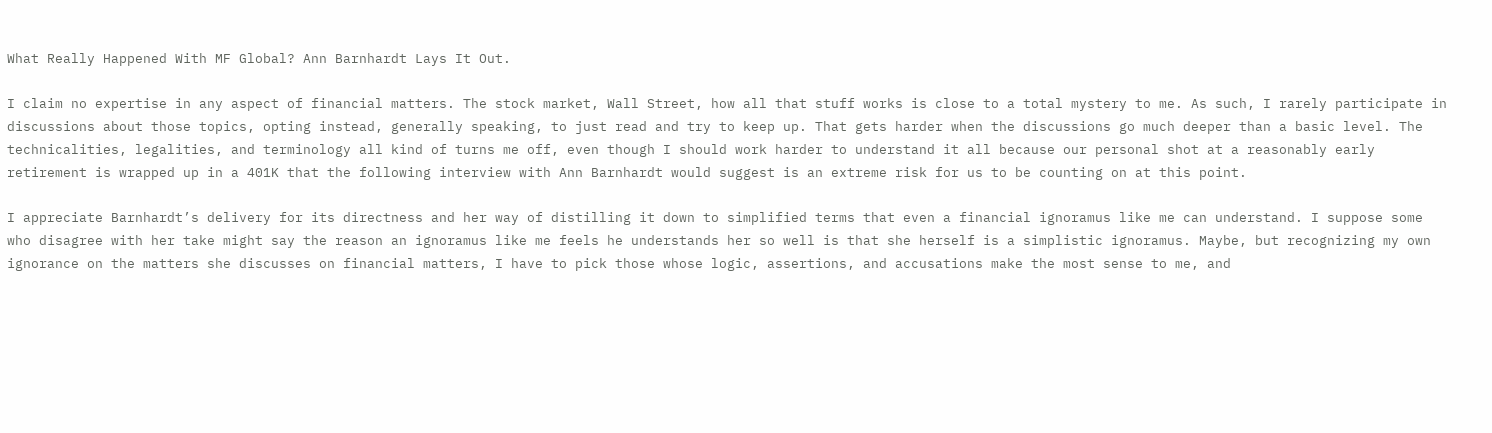What Really Happened With MF Global? Ann Barnhardt Lays It Out.

I claim no expertise in any aspect of financial matters. The stock market, Wall Street, how all that stuff works is close to a total mystery to me. As such, I rarely participate in discussions about those topics, opting instead, generally speaking, to just read and try to keep up. That gets harder when the discussions go much deeper than a basic level. The technicalities, legalities, and terminology all kind of turns me off, even though I should work harder to understand it all because our personal shot at a reasonably early retirement is wrapped up in a 401K that the following interview with Ann Barnhardt would suggest is an extreme risk for us to be counting on at this point.

I appreciate Barnhardt’s delivery for its directness and her way of distilling it down to simplified terms that even a financial ignoramus like me can understand. I suppose some who disagree with her take might say the reason an ignoramus like me feels he understands her so well is that she herself is a simplistic ignoramus. Maybe, but recognizing my own ignorance on the matters she discusses on financial matters, I have to pick those whose logic, assertions, and accusations make the most sense to me, and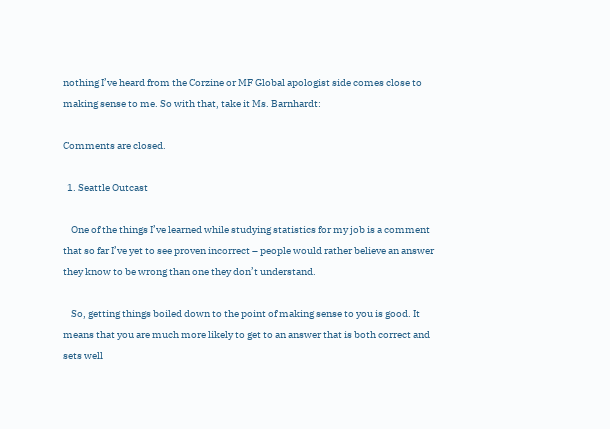nothing I’ve heard from the Corzine or MF Global apologist side comes close to making sense to me. So with that, take it Ms. Barnhardt:

Comments are closed.

  1. Seattle Outcast

    One of the things I’ve learned while studying statistics for my job is a comment that so far I’ve yet to see proven incorrect – people would rather believe an answer they know to be wrong than one they don’t understand.

    So, getting things boiled down to the point of making sense to you is good. It means that you are much more likely to get to an answer that is both correct and sets well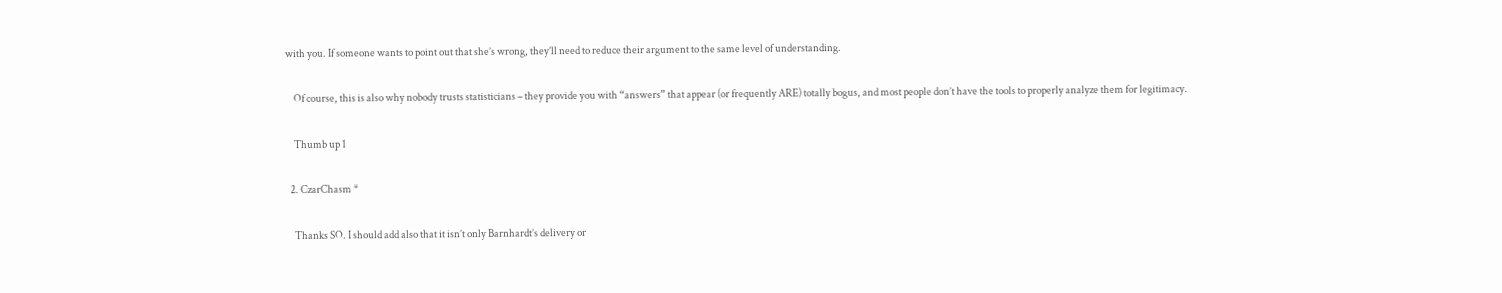with you. If someone wants to point out that she’s wrong, they’ll need to reduce their argument to the same level of understanding.

    Of course, this is also why nobody trusts statisticians – they provide you with “answers” that appear (or frequently ARE) totally bogus, and most people don’t have the tools to properly analyze them for legitimacy.

    Thumb up 1

  2. CzarChasm *

    Thanks SO. I should add also that it isn’t only Barnhardt’s delivery or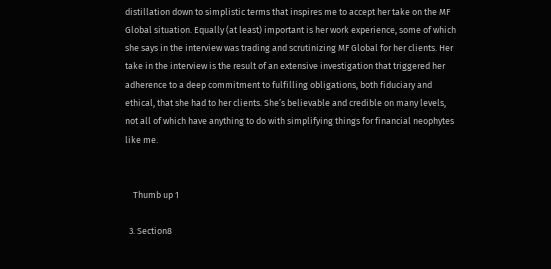distillation down to simplistic terms that inspires me to accept her take on the MF Global situation. Equally (at least) important is her work experience, some of which she says in the interview was trading and scrutinizing MF Global for her clients. Her take in the interview is the result of an extensive investigation that triggered her adherence to a deep commitment to fulfilling obligations, both fiduciary and ethical, that she had to her clients. She’s believable and credible on many levels, not all of which have anything to do with simplifying things for financial neophytes like me.


    Thumb up 1

  3. Section8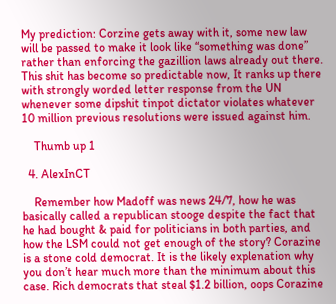My prediction: Corzine gets away with it, some new law will be passed to make it look like “something was done” rather than enforcing the gazillion laws already out there. This shit has become so predictable now, It ranks up there with strongly worded letter response from the UN whenever some dipshit tinpot dictator violates whatever 10 million previous resolutions were issued against him.

    Thumb up 1

  4. AlexInCT

    Remember how Madoff was news 24/7, how he was basically called a republican stooge despite the fact that he had bought & paid for politicians in both parties, and how the LSM could not get enough of the story? Corazine is a stone cold democrat. It is the likely explenation why you don’t hear much more than the minimum about this case. Rich democrats that steal $1.2 billion, oops Corazine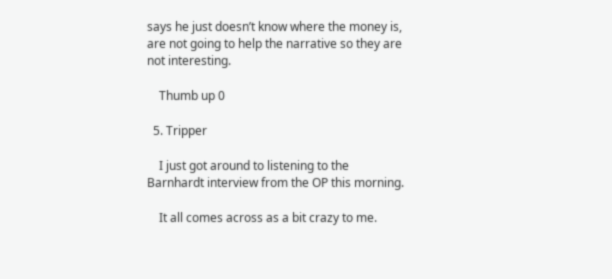says he just doesn’t know where the money is, are not going to help the narrative so they are not interesting.

    Thumb up 0

  5. Tripper

    I just got around to listening to the Barnhardt interview from the OP this morning.

    It all comes across as a bit crazy to me.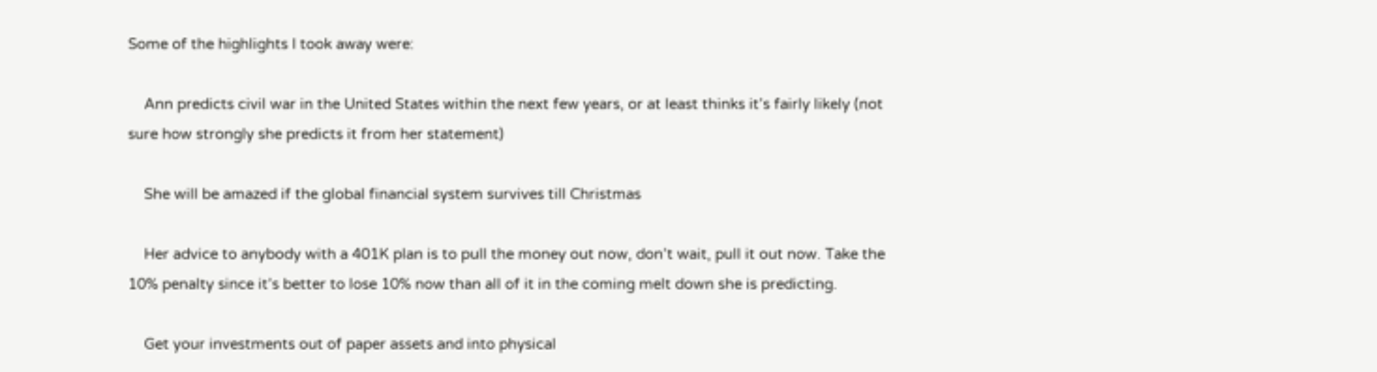Some of the highlights I took away were:

    Ann predicts civil war in the United States within the next few years, or at least thinks it’s fairly likely (not sure how strongly she predicts it from her statement)

    She will be amazed if the global financial system survives till Christmas

    Her advice to anybody with a 401K plan is to pull the money out now, don’t wait, pull it out now. Take the 10% penalty since it’s better to lose 10% now than all of it in the coming melt down she is predicting.

    Get your investments out of paper assets and into physical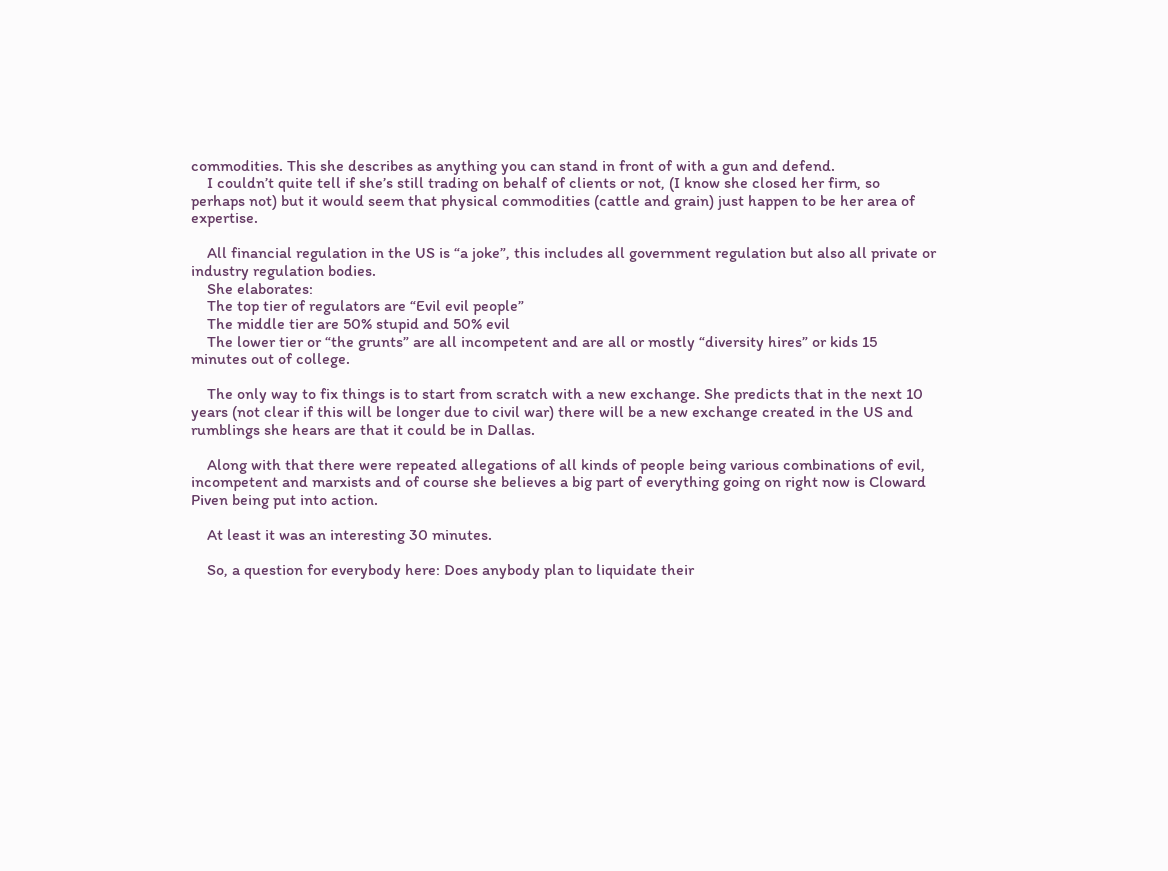commodities. This she describes as anything you can stand in front of with a gun and defend.
    I couldn’t quite tell if she’s still trading on behalf of clients or not, (I know she closed her firm, so perhaps not) but it would seem that physical commodities (cattle and grain) just happen to be her area of expertise.

    All financial regulation in the US is “a joke”, this includes all government regulation but also all private or industry regulation bodies.
    She elaborates:
    The top tier of regulators are “Evil evil people”
    The middle tier are 50% stupid and 50% evil
    The lower tier or “the grunts” are all incompetent and are all or mostly “diversity hires” or kids 15 minutes out of college.

    The only way to fix things is to start from scratch with a new exchange. She predicts that in the next 10 years (not clear if this will be longer due to civil war) there will be a new exchange created in the US and rumblings she hears are that it could be in Dallas.

    Along with that there were repeated allegations of all kinds of people being various combinations of evil, incompetent and marxists and of course she believes a big part of everything going on right now is Cloward Piven being put into action.

    At least it was an interesting 30 minutes.

    So, a question for everybody here: Does anybody plan to liquidate their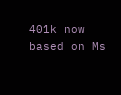401k now based on Ms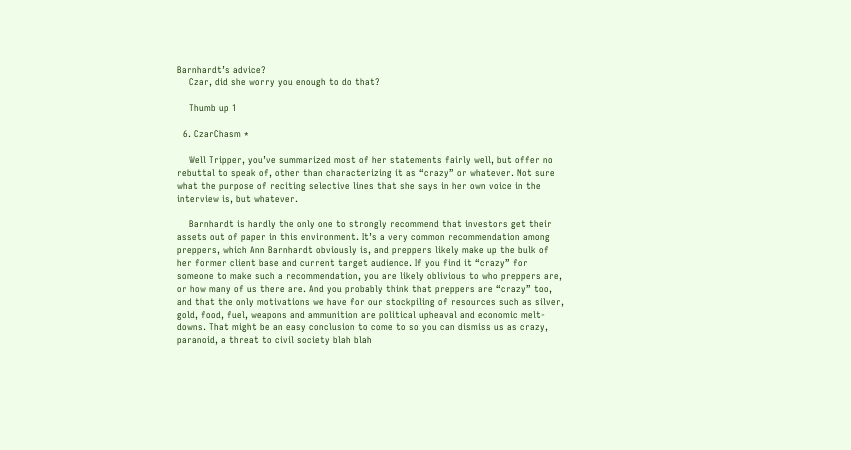Barnhardt’s advice?
    Czar, did she worry you enough to do that?

    Thumb up 1

  6. CzarChasm *

    Well Tripper, you’ve summarized most of her statements fairly well, but offer no rebuttal to speak of, other than characterizing it as “crazy” or whatever. Not sure what the purpose of reciting selective lines that she says in her own voice in the interview is, but whatever.

    Barnhardt is hardly the only one to strongly recommend that investors get their assets out of paper in this environment. It’s a very common recommendation among preppers, which Ann Barnhardt obviously is, and preppers likely make up the bulk of her former client base and current target audience. If you find it “crazy” for someone to make such a recommendation, you are likely oblivious to who preppers are, or how many of us there are. And you probably think that preppers are “crazy” too, and that the only motivations we have for our stockpiling of resources such as silver, gold, food, fuel, weapons and ammunition are political upheaval and economic melt-downs. That might be an easy conclusion to come to so you can dismiss us as crazy, paranoid, a threat to civil society blah blah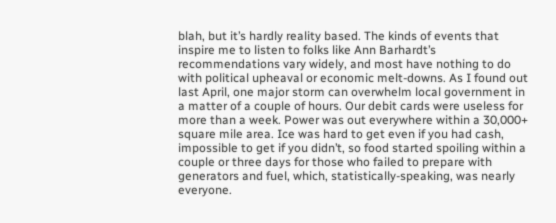blah, but it’s hardly reality based. The kinds of events that inspire me to listen to folks like Ann Barhardt’s recommendations vary widely, and most have nothing to do with political upheaval or economic melt-downs. As I found out last April, one major storm can overwhelm local government in a matter of a couple of hours. Our debit cards were useless for more than a week. Power was out everywhere within a 30,000+ square mile area. Ice was hard to get even if you had cash, impossible to get if you didn’t, so food started spoiling within a couple or three days for those who failed to prepare with generators and fuel, which, statistically-speaking, was nearly everyone.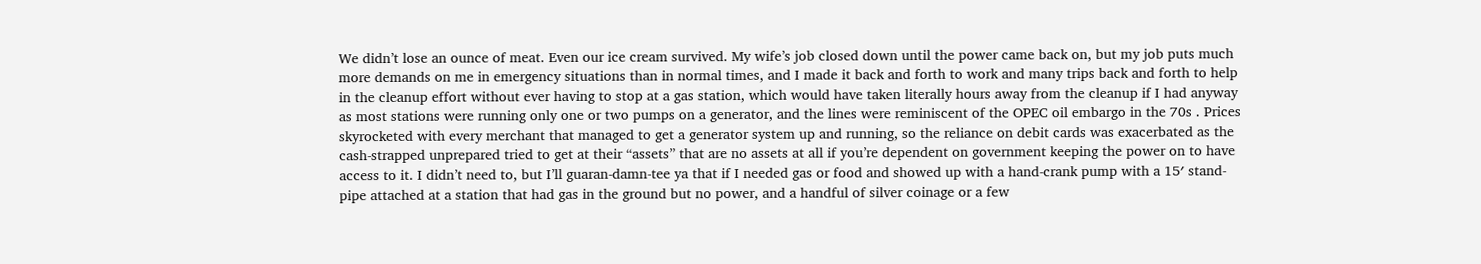We didn’t lose an ounce of meat. Even our ice cream survived. My wife’s job closed down until the power came back on, but my job puts much more demands on me in emergency situations than in normal times, and I made it back and forth to work and many trips back and forth to help in the cleanup effort without ever having to stop at a gas station, which would have taken literally hours away from the cleanup if I had anyway as most stations were running only one or two pumps on a generator, and the lines were reminiscent of the OPEC oil embargo in the 70s . Prices skyrocketed with every merchant that managed to get a generator system up and running, so the reliance on debit cards was exacerbated as the cash-strapped unprepared tried to get at their “assets” that are no assets at all if you’re dependent on government keeping the power on to have access to it. I didn’t need to, but I’ll guaran-damn-tee ya that if I needed gas or food and showed up with a hand-crank pump with a 15′ stand-pipe attached at a station that had gas in the ground but no power, and a handful of silver coinage or a few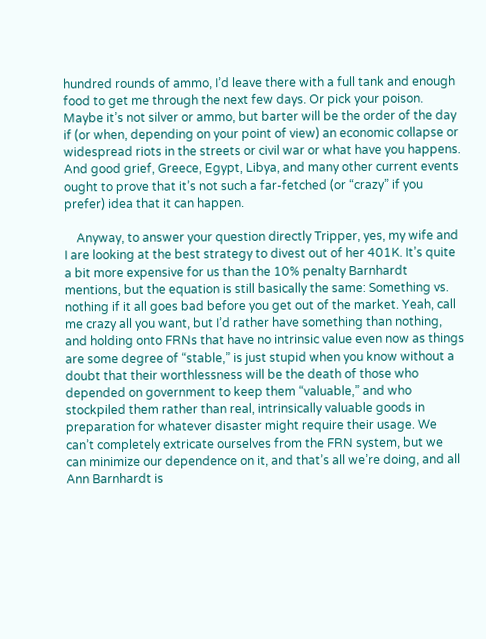hundred rounds of ammo, I’d leave there with a full tank and enough food to get me through the next few days. Or pick your poison. Maybe it’s not silver or ammo, but barter will be the order of the day if (or when, depending on your point of view) an economic collapse or widespread riots in the streets or civil war or what have you happens. And good grief, Greece, Egypt, Libya, and many other current events ought to prove that it’s not such a far-fetched (or “crazy” if you prefer) idea that it can happen.

    Anyway, to answer your question directly Tripper, yes, my wife and I are looking at the best strategy to divest out of her 401K. It’s quite a bit more expensive for us than the 10% penalty Barnhardt mentions, but the equation is still basically the same: Something vs. nothing if it all goes bad before you get out of the market. Yeah, call me crazy all you want, but I’d rather have something than nothing, and holding onto FRNs that have no intrinsic value even now as things are some degree of “stable,” is just stupid when you know without a doubt that their worthlessness will be the death of those who depended on government to keep them “valuable,” and who stockpiled them rather than real, intrinsically valuable goods in preparation for whatever disaster might require their usage. We can’t completely extricate ourselves from the FRN system, but we can minimize our dependence on it, and that’s all we’re doing, and all Ann Barnhardt is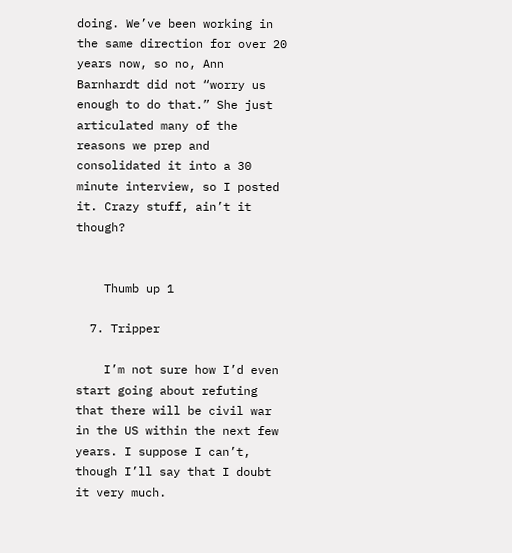doing. We’ve been working in the same direction for over 20 years now, so no, Ann Barnhardt did not “worry us enough to do that.” She just articulated many of the reasons we prep and consolidated it into a 30 minute interview, so I posted it. Crazy stuff, ain’t it though?


    Thumb up 1

  7. Tripper

    I’m not sure how I’d even start going about refuting that there will be civil war in the US within the next few years. I suppose I can’t, though I’ll say that I doubt it very much.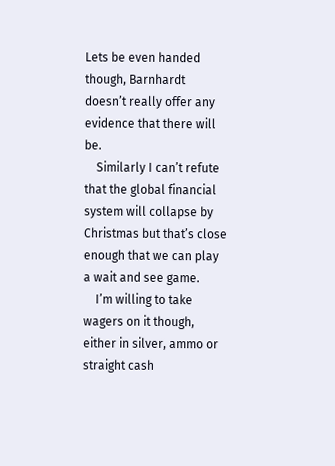Lets be even handed though, Barnhardt doesn’t really offer any evidence that there will be.
    Similarly I can’t refute that the global financial system will collapse by Christmas but that’s close enough that we can play a wait and see game.
    I’m willing to take wagers on it though, either in silver, ammo or straight cash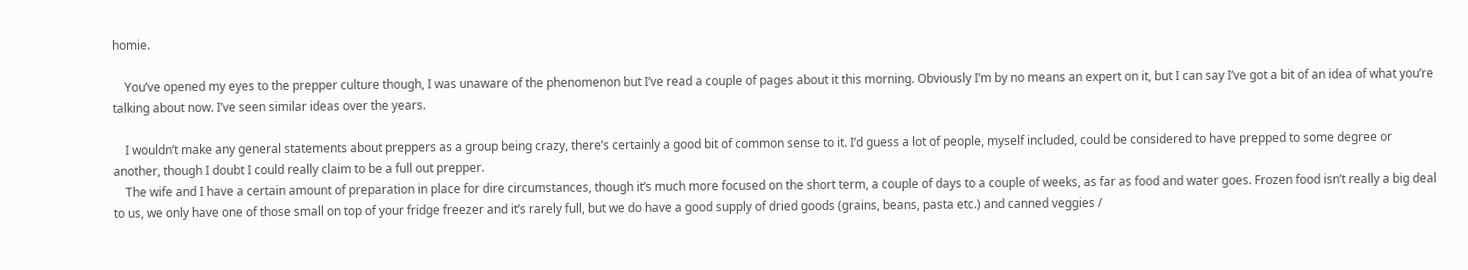homie.

    You’ve opened my eyes to the prepper culture though, I was unaware of the phenomenon but I’ve read a couple of pages about it this morning. Obviously I’m by no means an expert on it, but I can say I’ve got a bit of an idea of what you’re talking about now. I’ve seen similar ideas over the years.

    I wouldn’t make any general statements about preppers as a group being crazy, there’s certainly a good bit of common sense to it. I’d guess a lot of people, myself included, could be considered to have prepped to some degree or another, though I doubt I could really claim to be a full out prepper.
    The wife and I have a certain amount of preparation in place for dire circumstances, though it’s much more focused on the short term, a couple of days to a couple of weeks, as far as food and water goes. Frozen food isn’t really a big deal to us, we only have one of those small on top of your fridge freezer and it’s rarely full, but we do have a good supply of dried goods (grains, beans, pasta etc.) and canned veggies /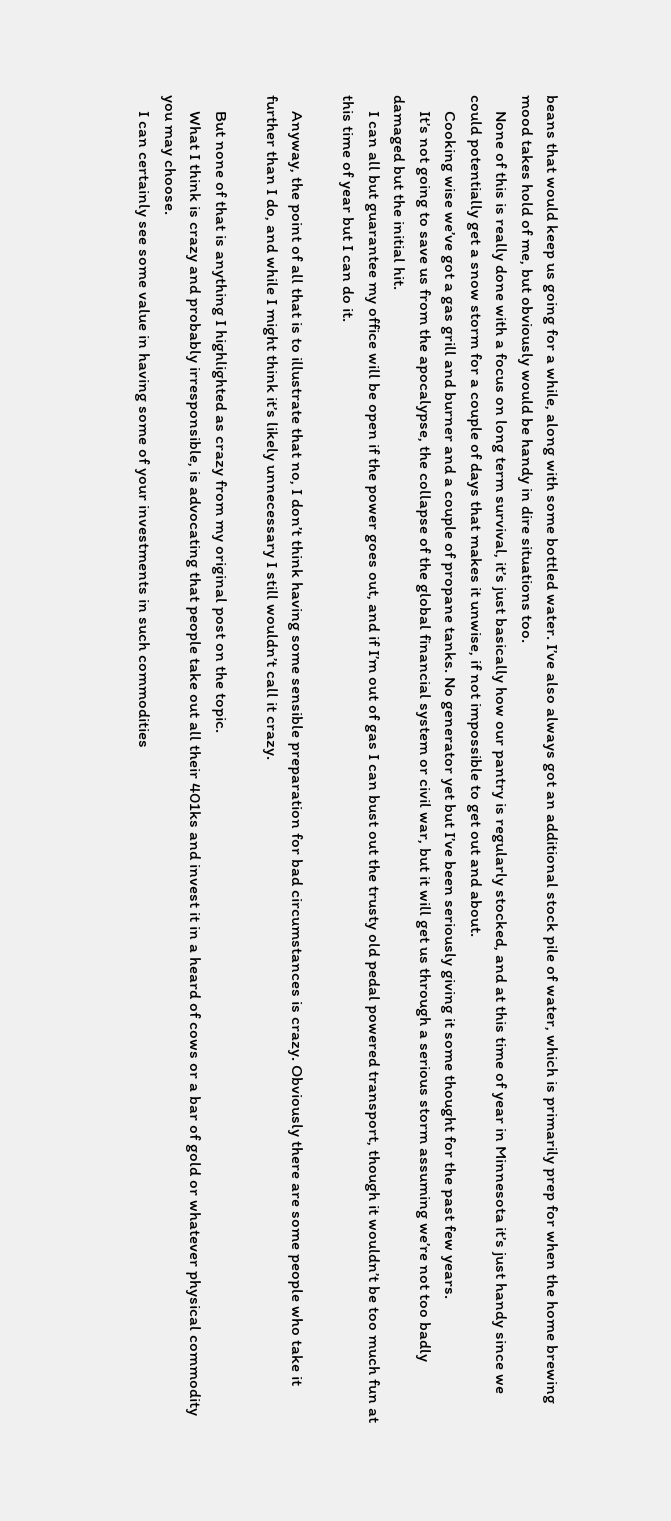beans that would keep us going for a while, along with some bottled water. I’ve also always got an additional stock pile of water, which is primarily prep for when the home brewing mood takes hold of me, but obviously would be handy in dire situations too.
    None of this is really done with a focus on long term survival, it’s just basically how our pantry is regularly stocked, and at this time of year in Minnesota it’s just handy since we could potentially get a snow storm for a couple of days that makes it unwise, if not impossible to get out and about.
    Cooking wise we’ve got a gas grill and burner and a couple of propane tanks. No generator yet but I’ve been seriously giving it some thought for the past few years.
    It’s not going to save us from the apocalypse, the collapse of the global financial system or civil war, but it will get us through a serious storm assuming we’re not too badly damaged but the initial hit.
    I can all but guarantee my office will be open if the power goes out, and if I’m out of gas I can bust out the trusty old pedal powered transport, though it wouldn’t be too much fun at this time of year but I can do it.

    Anyway, the point of all that is to illustrate that no, I don’t think having some sensible preparation for bad circumstances is crazy. Obviously there are some people who take it further than I do, and while I might think it’s likely unnecessary I still wouldn’t call it crazy.

    But none of that is anything I highlighted as crazy from my original post on the topic.
    What I think is crazy and probably irresponsible, is advocating that people take out all their 401ks and invest it in a heard of cows or a bar of gold or whatever physical commodity you may choose.
    I can certainly see some value in having some of your investments in such commodities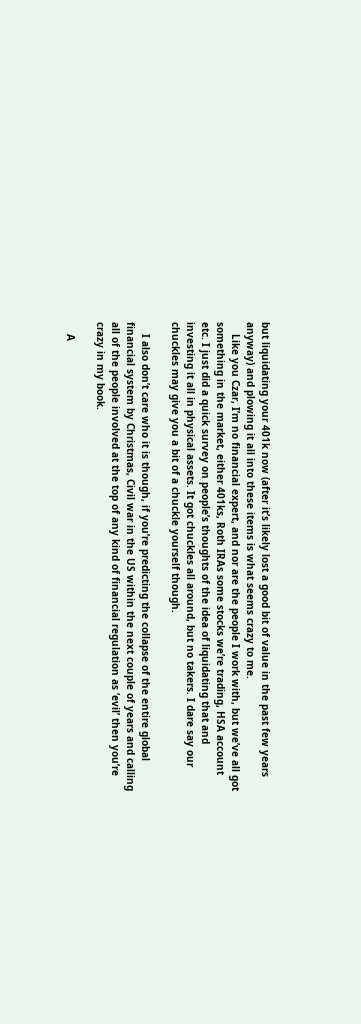but liquidating your 401k now (after it’s likely lost a good bit of value in the past few years anyway) and plowing it all into these items is what seems crazy to me.
    Like you Czar, I’m no financial expert, and nor are the people I work with, but we’ve all got something in the market, either 401ks, Roth IRAs some stocks we’re trading, HSA account etc. I just did a quick survey on people’s thoughts of the idea of liquidating that and investing it all in physical assets. It got chuckles all around, but no takers. I dare say our chuckles may give you a bit of a chuckle yourself though.

    I also don’t care who it is though, if you’re predicting the collapse of the entire global financial system by Christmas, Civil war in the US within the next couple of years and calling all of the people involved at the top of any kind of financial regulation as ‘evil’ then you’re crazy in my book.

    A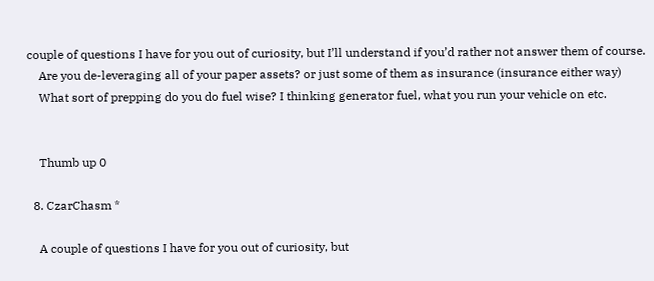couple of questions I have for you out of curiosity, but I’ll understand if you’d rather not answer them of course.
    Are you de-leveraging all of your paper assets? or just some of them as insurance (insurance either way)
    What sort of prepping do you do fuel wise? I thinking generator fuel, what you run your vehicle on etc.


    Thumb up 0

  8. CzarChasm *

    A couple of questions I have for you out of curiosity, but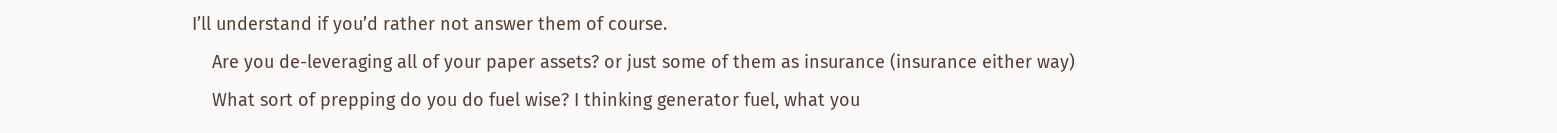I’ll understand if you’d rather not answer them of course.
    Are you de-leveraging all of your paper assets? or just some of them as insurance (insurance either way)
    What sort of prepping do you do fuel wise? I thinking generator fuel, what you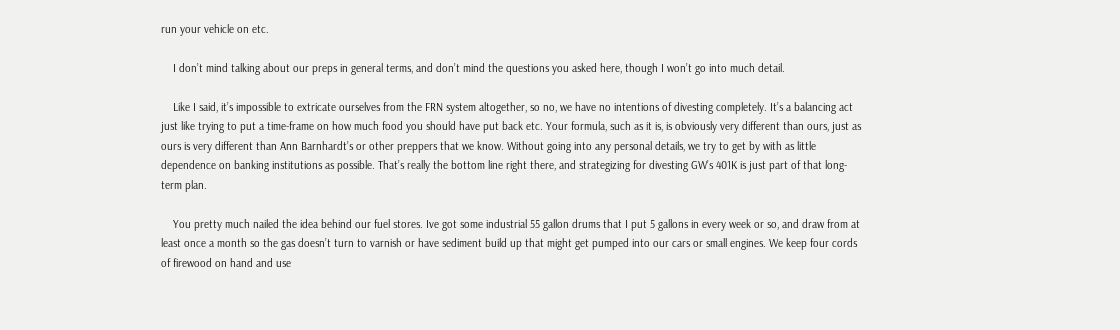run your vehicle on etc.

    I don’t mind talking about our preps in general terms, and don’t mind the questions you asked here, though I won’t go into much detail.

    Like I said, it’s impossible to extricate ourselves from the FRN system altogether, so no, we have no intentions of divesting completely. It’s a balancing act just like trying to put a time-frame on how much food you should have put back etc. Your formula, such as it is, is obviously very different than ours, just as ours is very different than Ann Barnhardt’s or other preppers that we know. Without going into any personal details, we try to get by with as little dependence on banking institutions as possible. That’s really the bottom line right there, and strategizing for divesting GW’s 401K is just part of that long-term plan.

    You pretty much nailed the idea behind our fuel stores. Ive got some industrial 55 gallon drums that I put 5 gallons in every week or so, and draw from at least once a month so the gas doesn’t turn to varnish or have sediment build up that might get pumped into our cars or small engines. We keep four cords of firewood on hand and use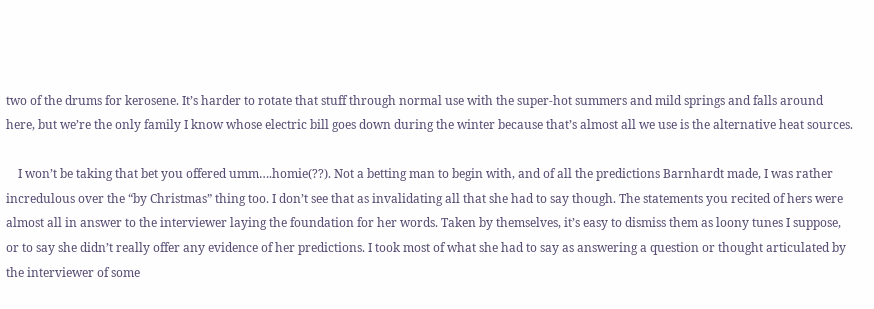two of the drums for kerosene. It’s harder to rotate that stuff through normal use with the super-hot summers and mild springs and falls around here, but we’re the only family I know whose electric bill goes down during the winter because that’s almost all we use is the alternative heat sources.

    I won’t be taking that bet you offered umm….homie(??). Not a betting man to begin with, and of all the predictions Barnhardt made, I was rather incredulous over the “by Christmas” thing too. I don’t see that as invalidating all that she had to say though. The statements you recited of hers were almost all in answer to the interviewer laying the foundation for her words. Taken by themselves, it’s easy to dismiss them as loony tunes I suppose, or to say she didn’t really offer any evidence of her predictions. I took most of what she had to say as answering a question or thought articulated by the interviewer of some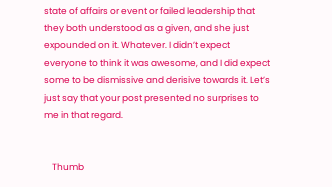state of affairs or event or failed leadership that they both understood as a given, and she just expounded on it. Whatever. I didn’t expect everyone to think it was awesome, and I did expect some to be dismissive and derisive towards it. Let’s just say that your post presented no surprises to me in that regard.


    Thumb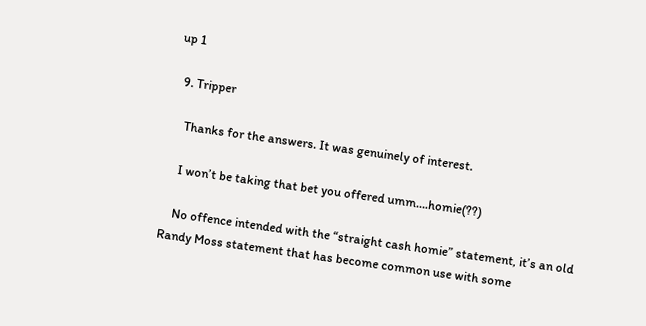up 1

  9. Tripper

    Thanks for the answers. It was genuinely of interest.

    I won’t be taking that bet you offered umm….homie(??)

    No offence intended with the “straight cash homie” statement, it’s an old Randy Moss statement that has become common use with some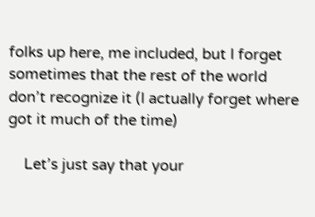folks up here, me included, but I forget sometimes that the rest of the world don’t recognize it (I actually forget where got it much of the time)

    Let’s just say that your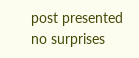post presented no surprises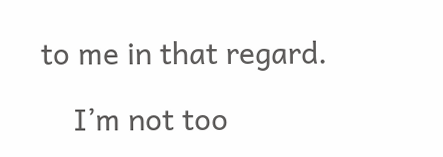to me in that regard.

    I’m not too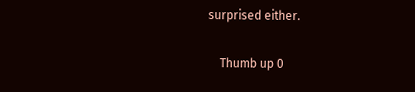surprised either.

    Thumb up 0